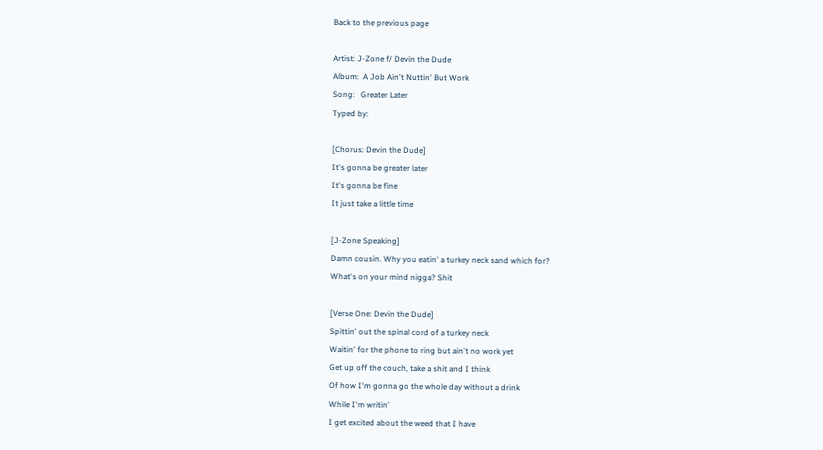Back to the previous page

Artist: J-Zone f/ Devin the Dude
Album:  A Job Ain't Nuttin' But Work
Song:   Greater Later
Typed by:

[Chorus: Devin the Dude]
It's gonna be greater later
It's gonna be fine
It just take a little time

[J-Zone Speaking]
Damn cousin. Why you eatin' a turkey neck sand which for?
What's on your mind nigga? Shit

[Verse One: Devin the Dude]
Spittin' out the spinal cord of a turkey neck
Waitin' for the phone to ring but ain't no work yet
Get up off the couch, take a shit and I think
Of how I'm gonna go the whole day without a drink
While I'm writin'
I get excited about the weed that I have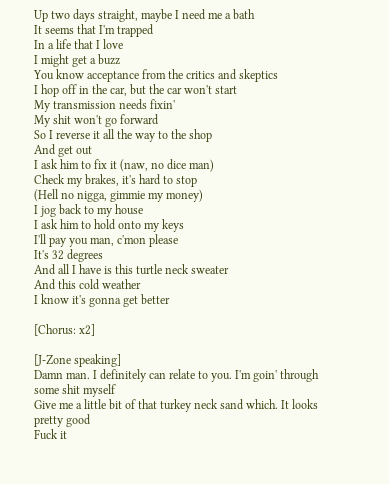Up two days straight, maybe I need me a bath
It seems that I'm trapped
In a life that I love
I might get a buzz
You know acceptance from the critics and skeptics
I hop off in the car, but the car won't start
My transmission needs fixin'
My shit won't go forward
So I reverse it all the way to the shop
And get out
I ask him to fix it (naw, no dice man)
Check my brakes, it's hard to stop
(Hell no nigga, gimmie my money)
I jog back to my house
I ask him to hold onto my keys
I'll pay you man, c'mon please
It's 32 degrees
And all I have is this turtle neck sweater
And this cold weather
I know it's gonna get better

[Chorus: x2]

[J-Zone speaking]
Damn man. I definitely can relate to you. I'm goin' through some shit myself
Give me a little bit of that turkey neck sand which. It looks pretty good
Fuck it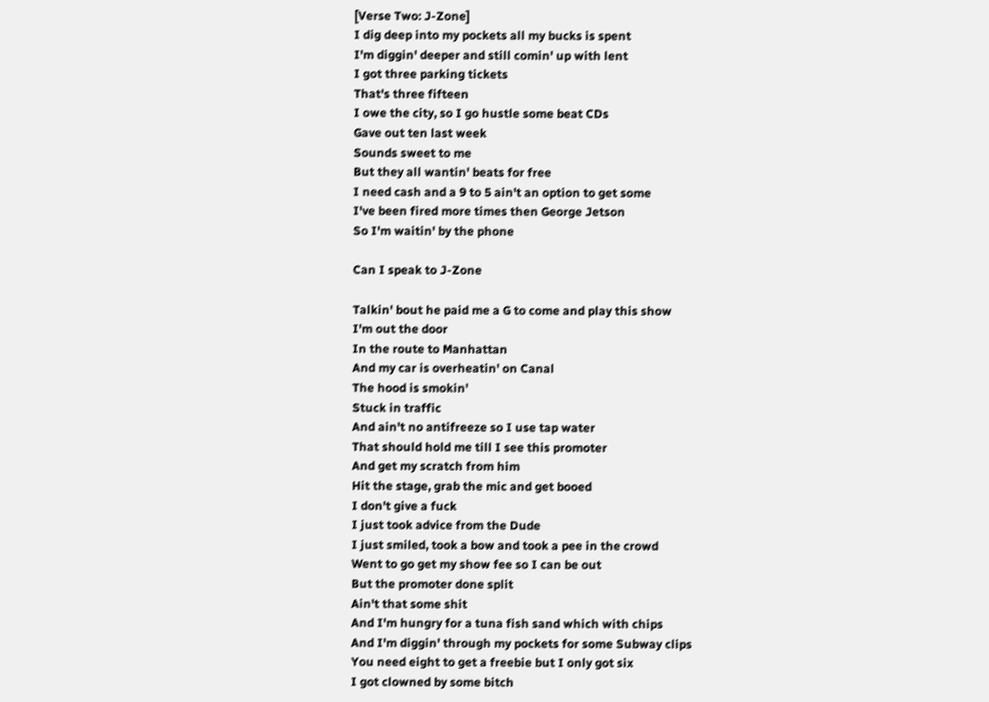[Verse Two: J-Zone]
I dig deep into my pockets all my bucks is spent
I'm diggin' deeper and still comin' up with lent
I got three parking tickets
That's three fifteen
I owe the city, so I go hustle some beat CDs
Gave out ten last week
Sounds sweet to me
But they all wantin' beats for free
I need cash and a 9 to 5 ain't an option to get some
I've been fired more times then George Jetson
So I'm waitin' by the phone

Can I speak to J-Zone

Talkin' bout he paid me a G to come and play this show
I'm out the door
In the route to Manhattan
And my car is overheatin' on Canal
The hood is smokin'
Stuck in traffic
And ain't no antifreeze so I use tap water
That should hold me till I see this promoter
And get my scratch from him
Hit the stage, grab the mic and get booed
I don't give a fuck
I just took advice from the Dude
I just smiled, took a bow and took a pee in the crowd
Went to go get my show fee so I can be out
But the promoter done split
Ain't that some shit
And I'm hungry for a tuna fish sand which with chips
And I'm diggin' through my pockets for some Subway clips
You need eight to get a freebie but I only got six
I got clowned by some bitch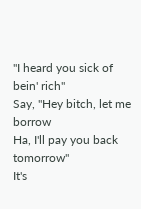"I heard you sick of bein' rich"
Say, "Hey bitch, let me borrow
Ha, I'll pay you back tomorrow"
It's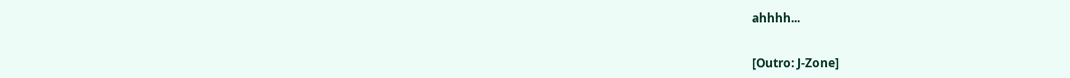ahhhh...


[Outro: J-Zone]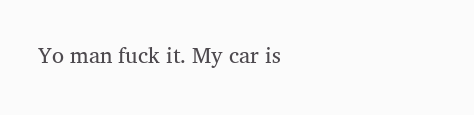Yo man fuck it. My car is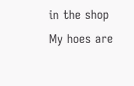in the shop
My hoes are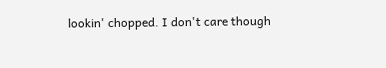lookin' chopped. I don't care though